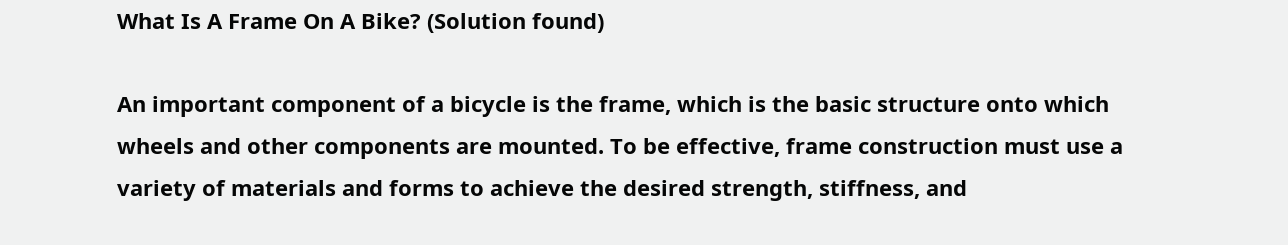What Is A Frame On A Bike? (Solution found)

An important component of a bicycle is the frame, which is the basic structure onto which wheels and other components are mounted. To be effective, frame construction must use a variety of materials and forms to achieve the desired strength, stiffness, and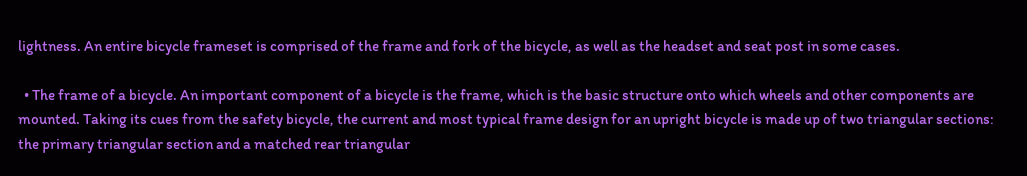lightness. An entire bicycle frameset is comprised of the frame and fork of the bicycle, as well as the headset and seat post in some cases.

  • The frame of a bicycle. An important component of a bicycle is the frame, which is the basic structure onto which wheels and other components are mounted. Taking its cues from the safety bicycle, the current and most typical frame design for an upright bicycle is made up of two triangular sections: the primary triangular section and a matched rear triangular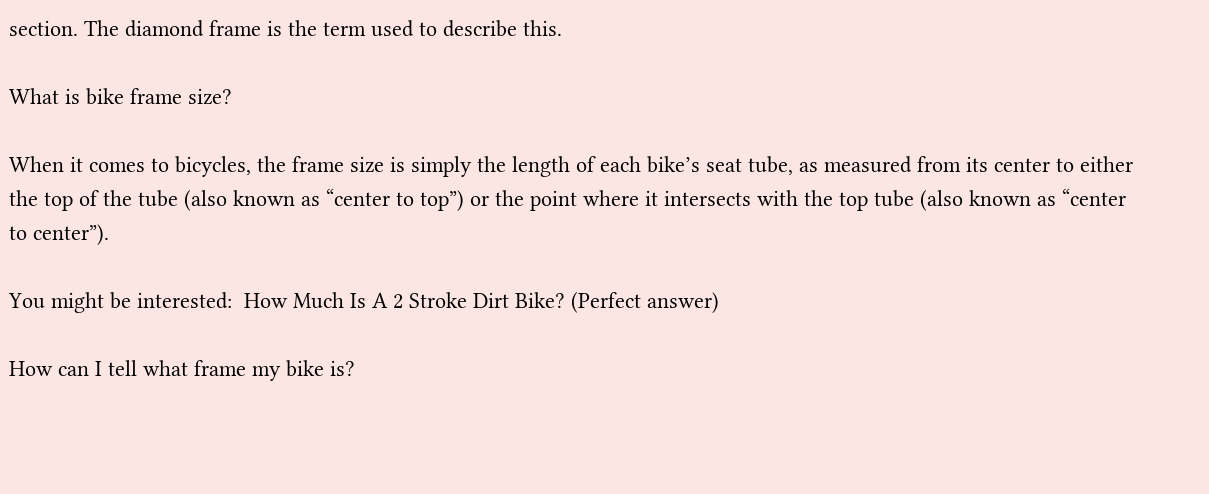section. The diamond frame is the term used to describe this.

What is bike frame size?

When it comes to bicycles, the frame size is simply the length of each bike’s seat tube, as measured from its center to either the top of the tube (also known as “center to top”) or the point where it intersects with the top tube (also known as “center to center”).

You might be interested:  How Much Is A 2 Stroke Dirt Bike? (Perfect answer)

How can I tell what frame my bike is?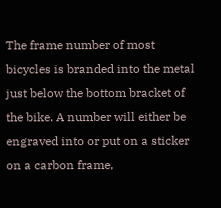The frame number of most bicycles is branded into the metal just below the bottom bracket of the bike. A number will either be engraved into or put on a sticker on a carbon frame,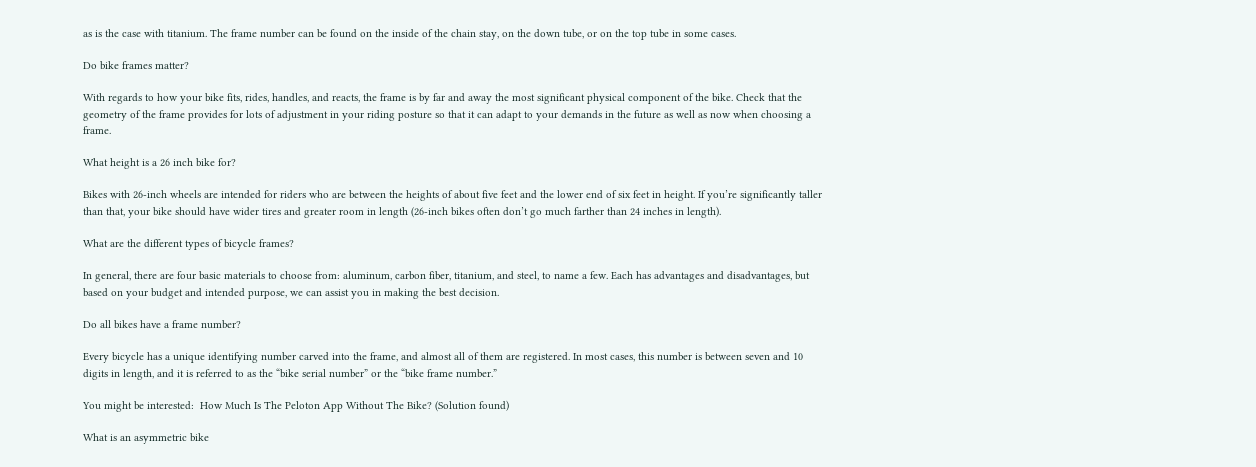as is the case with titanium. The frame number can be found on the inside of the chain stay, on the down tube, or on the top tube in some cases.

Do bike frames matter?

With regards to how your bike fits, rides, handles, and reacts, the frame is by far and away the most significant physical component of the bike. Check that the geometry of the frame provides for lots of adjustment in your riding posture so that it can adapt to your demands in the future as well as now when choosing a frame.

What height is a 26 inch bike for?

Bikes with 26-inch wheels are intended for riders who are between the heights of about five feet and the lower end of six feet in height. If you’re significantly taller than that, your bike should have wider tires and greater room in length (26-inch bikes often don’t go much farther than 24 inches in length).

What are the different types of bicycle frames?

In general, there are four basic materials to choose from: aluminum, carbon fiber, titanium, and steel, to name a few. Each has advantages and disadvantages, but based on your budget and intended purpose, we can assist you in making the best decision.

Do all bikes have a frame number?

Every bicycle has a unique identifying number carved into the frame, and almost all of them are registered. In most cases, this number is between seven and 10 digits in length, and it is referred to as the “bike serial number” or the “bike frame number.”

You might be interested:  How Much Is The Peloton App Without The Bike? (Solution found)

What is an asymmetric bike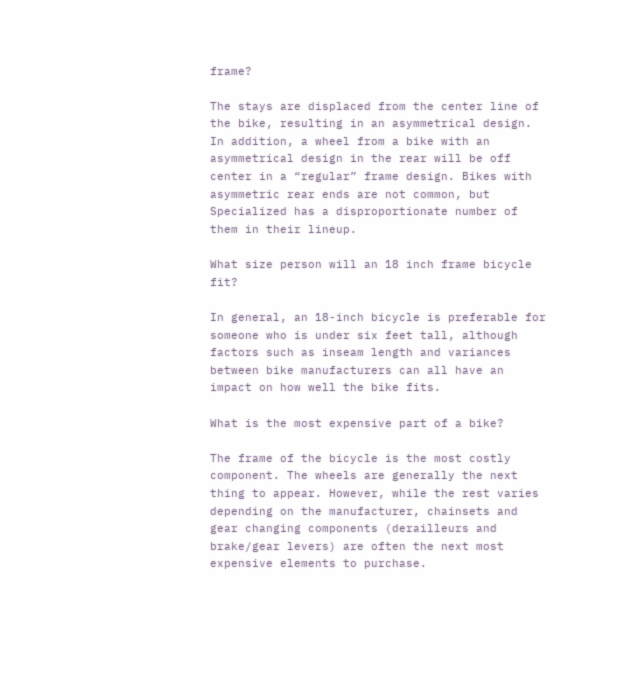frame?

The stays are displaced from the center line of the bike, resulting in an asymmetrical design. In addition, a wheel from a bike with an asymmetrical design in the rear will be off center in a “regular” frame design. Bikes with asymmetric rear ends are not common, but Specialized has a disproportionate number of them in their lineup.

What size person will an 18 inch frame bicycle fit?

In general, an 18-inch bicycle is preferable for someone who is under six feet tall, although factors such as inseam length and variances between bike manufacturers can all have an impact on how well the bike fits.

What is the most expensive part of a bike?

The frame of the bicycle is the most costly component. The wheels are generally the next thing to appear. However, while the rest varies depending on the manufacturer, chainsets and gear changing components (derailleurs and brake/gear levers) are often the next most expensive elements to purchase.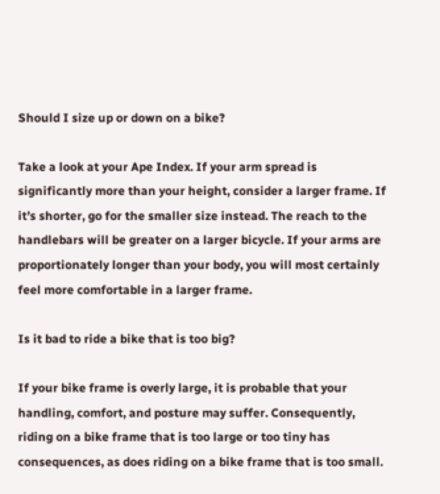Should I size up or down on a bike?

Take a look at your Ape Index. If your arm spread is significantly more than your height, consider a larger frame. If it’s shorter, go for the smaller size instead. The reach to the handlebars will be greater on a larger bicycle. If your arms are proportionately longer than your body, you will most certainly feel more comfortable in a larger frame.

Is it bad to ride a bike that is too big?

If your bike frame is overly large, it is probable that your handling, comfort, and posture may suffer. Consequently, riding on a bike frame that is too large or too tiny has consequences, as does riding on a bike frame that is too small.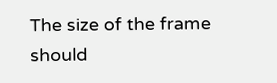The size of the frame should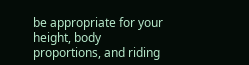be appropriate for your height, body proportions, and riding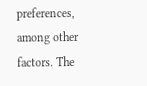preferences, among other factors. The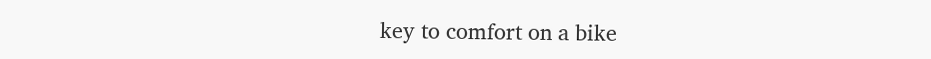key to comfort on a bike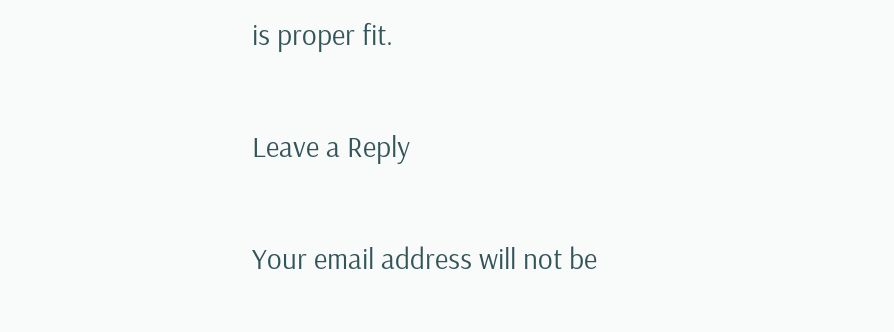is proper fit.

Leave a Reply

Your email address will not be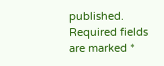published. Required fields are marked *